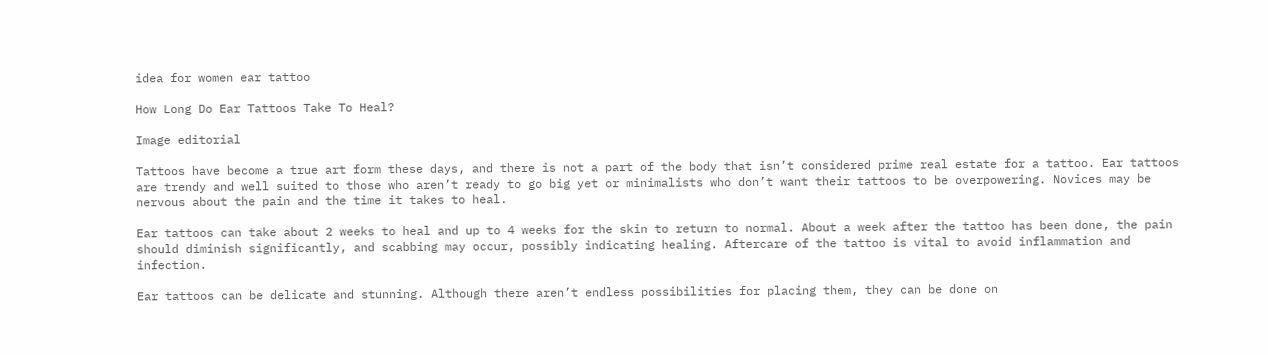idea for women ear tattoo

How Long Do Ear Tattoos Take To Heal?

Image editorial

Tattoos have become a true art form these days, and there is not a part of the body that isn’t considered prime real estate for a tattoo. Ear tattoos are trendy and well suited to those who aren’t ready to go big yet or minimalists who don’t want their tattoos to be overpowering. Novices may be nervous about the pain and the time it takes to heal.

Ear tattoos can take about 2 weeks to heal and up to 4 weeks for the skin to return to normal. About a week after the tattoo has been done, the pain should diminish significantly, and scabbing may occur, possibly indicating healing. Aftercare of the tattoo is vital to avoid inflammation and infection.

Ear tattoos can be delicate and stunning. Although there aren’t endless possibilities for placing them, they can be done on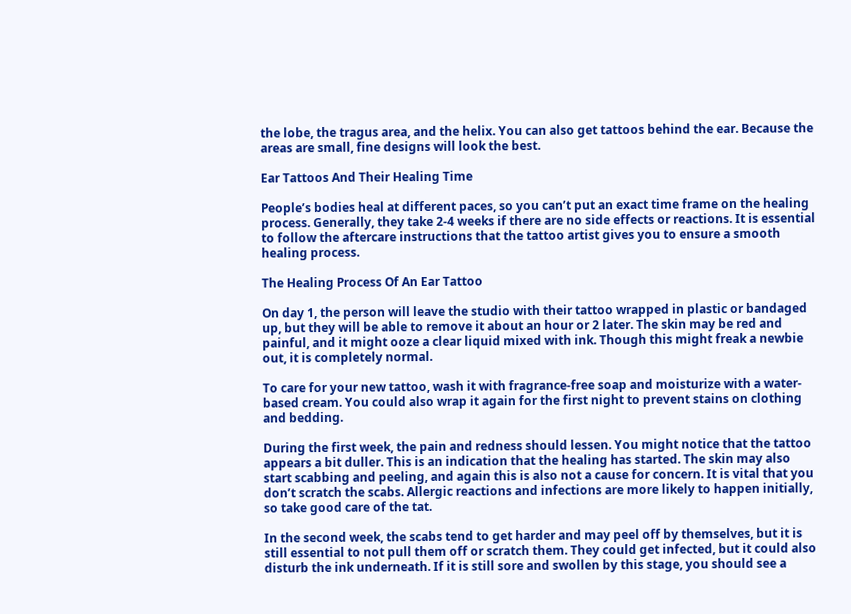the lobe, the tragus area, and the helix. You can also get tattoos behind the ear. Because the areas are small, fine designs will look the best.

Ear Tattoos And Their Healing Time

People’s bodies heal at different paces, so you can’t put an exact time frame on the healing process. Generally, they take 2-4 weeks if there are no side effects or reactions. It is essential to follow the aftercare instructions that the tattoo artist gives you to ensure a smooth healing process.

The Healing Process Of An Ear Tattoo

On day 1, the person will leave the studio with their tattoo wrapped in plastic or bandaged up, but they will be able to remove it about an hour or 2 later. The skin may be red and painful, and it might ooze a clear liquid mixed with ink. Though this might freak a newbie out, it is completely normal.

To care for your new tattoo, wash it with fragrance-free soap and moisturize with a water-based cream. You could also wrap it again for the first night to prevent stains on clothing and bedding.

During the first week, the pain and redness should lessen. You might notice that the tattoo appears a bit duller. This is an indication that the healing has started. The skin may also start scabbing and peeling, and again this is also not a cause for concern. It is vital that you don’t scratch the scabs. Allergic reactions and infections are more likely to happen initially, so take good care of the tat.

In the second week, the scabs tend to get harder and may peel off by themselves, but it is still essential to not pull them off or scratch them. They could get infected, but it could also disturb the ink underneath. If it is still sore and swollen by this stage, you should see a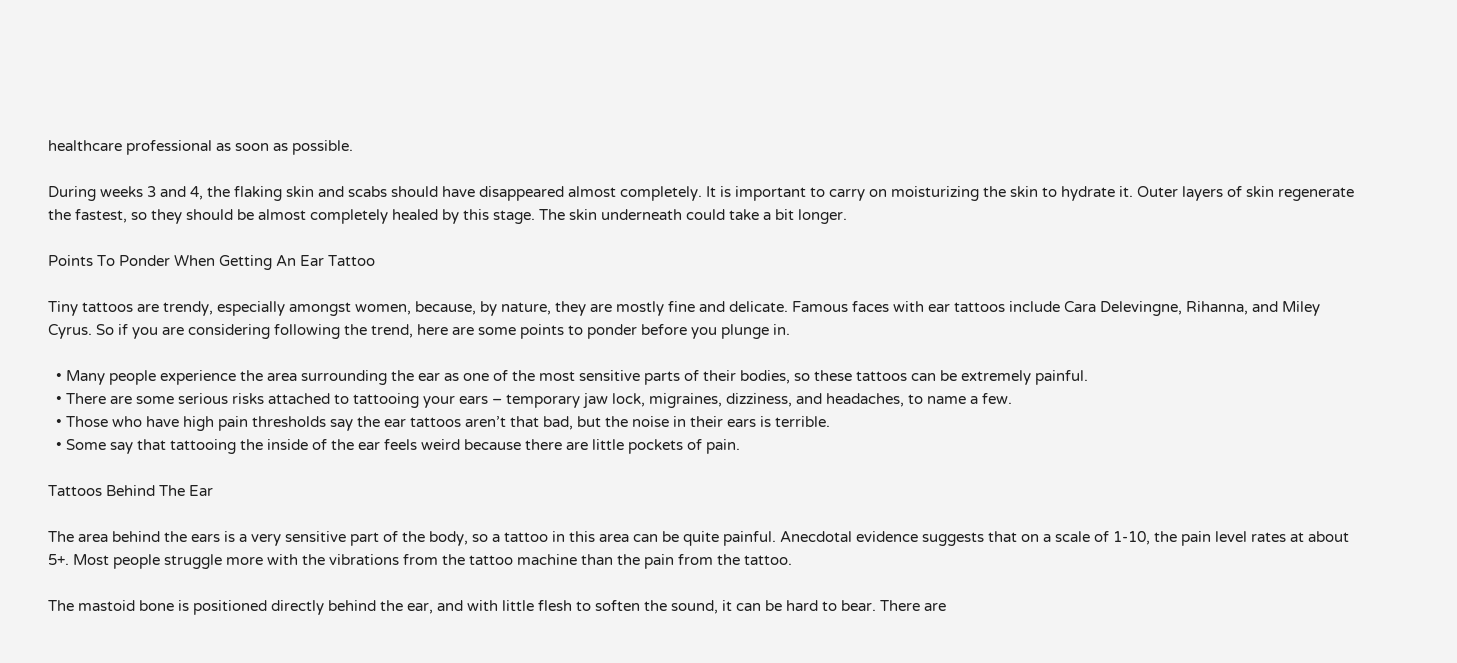healthcare professional as soon as possible.

During weeks 3 and 4, the flaking skin and scabs should have disappeared almost completely. It is important to carry on moisturizing the skin to hydrate it. Outer layers of skin regenerate the fastest, so they should be almost completely healed by this stage. The skin underneath could take a bit longer.

Points To Ponder When Getting An Ear Tattoo

Tiny tattoos are trendy, especially amongst women, because, by nature, they are mostly fine and delicate. Famous faces with ear tattoos include Cara Delevingne, Rihanna, and Miley Cyrus. So if you are considering following the trend, here are some points to ponder before you plunge in.

  • Many people experience the area surrounding the ear as one of the most sensitive parts of their bodies, so these tattoos can be extremely painful.
  • There are some serious risks attached to tattooing your ears – temporary jaw lock, migraines, dizziness, and headaches, to name a few.
  • Those who have high pain thresholds say the ear tattoos aren’t that bad, but the noise in their ears is terrible.
  • Some say that tattooing the inside of the ear feels weird because there are little pockets of pain.

Tattoos Behind The Ear

The area behind the ears is a very sensitive part of the body, so a tattoo in this area can be quite painful. Anecdotal evidence suggests that on a scale of 1-10, the pain level rates at about 5+. Most people struggle more with the vibrations from the tattoo machine than the pain from the tattoo.

The mastoid bone is positioned directly behind the ear, and with little flesh to soften the sound, it can be hard to bear. There are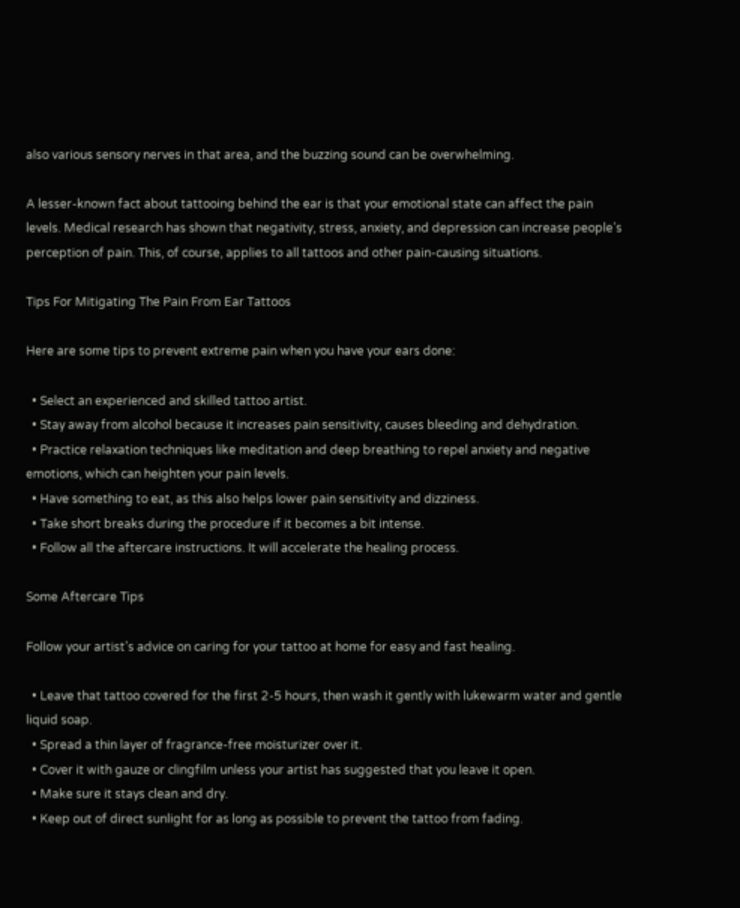also various sensory nerves in that area, and the buzzing sound can be overwhelming.

A lesser-known fact about tattooing behind the ear is that your emotional state can affect the pain levels. Medical research has shown that negativity, stress, anxiety, and depression can increase people’s perception of pain. This, of course, applies to all tattoos and other pain-causing situations.

Tips For Mitigating The Pain From Ear Tattoos

Here are some tips to prevent extreme pain when you have your ears done:

  • Select an experienced and skilled tattoo artist.
  • Stay away from alcohol because it increases pain sensitivity, causes bleeding and dehydration.
  • Practice relaxation techniques like meditation and deep breathing to repel anxiety and negative emotions, which can heighten your pain levels.
  • Have something to eat, as this also helps lower pain sensitivity and dizziness.
  • Take short breaks during the procedure if it becomes a bit intense.
  • Follow all the aftercare instructions. It will accelerate the healing process.

Some Aftercare Tips

Follow your artist’s advice on caring for your tattoo at home for easy and fast healing.

  • Leave that tattoo covered for the first 2-5 hours, then wash it gently with lukewarm water and gentle liquid soap.
  • Spread a thin layer of fragrance-free moisturizer over it.
  • Cover it with gauze or clingfilm unless your artist has suggested that you leave it open.
  • Make sure it stays clean and dry.
  • Keep out of direct sunlight for as long as possible to prevent the tattoo from fading.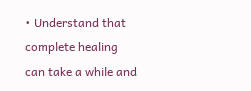• Understand that complete healing can take a while and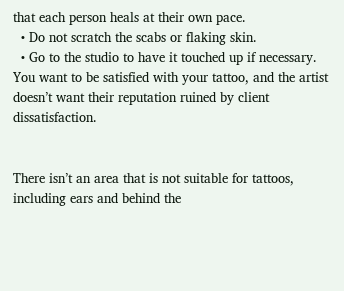that each person heals at their own pace.
  • Do not scratch the scabs or flaking skin.
  • Go to the studio to have it touched up if necessary. You want to be satisfied with your tattoo, and the artist doesn’t want their reputation ruined by client dissatisfaction.


There isn’t an area that is not suitable for tattoos, including ears and behind the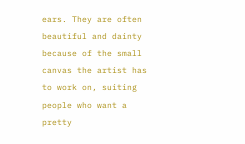ears. They are often beautiful and dainty because of the small canvas the artist has to work on, suiting people who want a pretty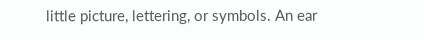little picture, lettering, or symbols. An ear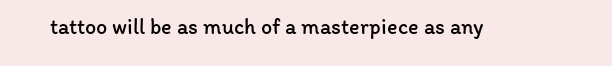tattoo will be as much of a masterpiece as any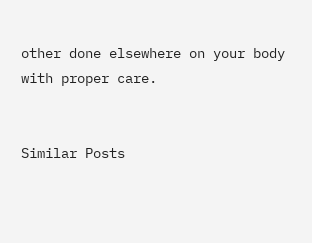other done elsewhere on your body with proper care.


Similar Posts